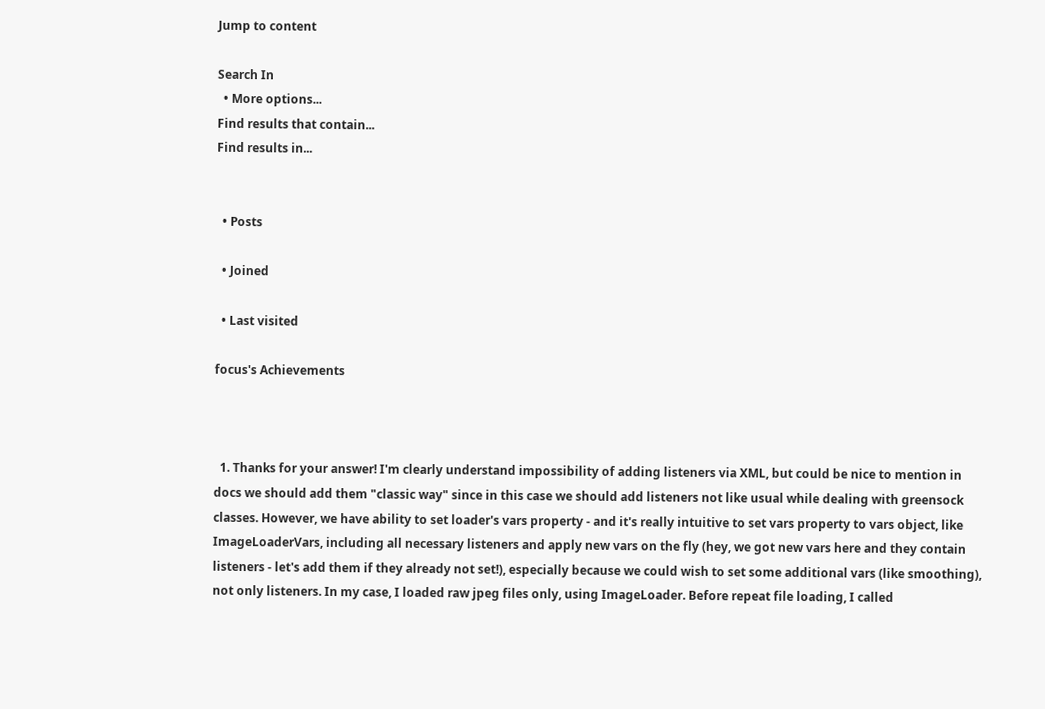Jump to content

Search In
  • More options...
Find results that contain...
Find results in...


  • Posts

  • Joined

  • Last visited

focus's Achievements



  1. Thanks for your answer! I'm clearly understand impossibility of adding listeners via XML, but could be nice to mention in docs we should add them "classic way" since in this case we should add listeners not like usual while dealing with greensock classes. However, we have ability to set loader's vars property - and it's really intuitive to set vars property to vars object, like ImageLoaderVars, including all necessary listeners and apply new vars on the fly (hey, we got new vars here and they contain listeners - let's add them if they already not set!), especially because we could wish to set some additional vars (like smoothing), not only listeners. In my case, I loaded raw jpeg files only, using ImageLoader. Before repeat file loading, I called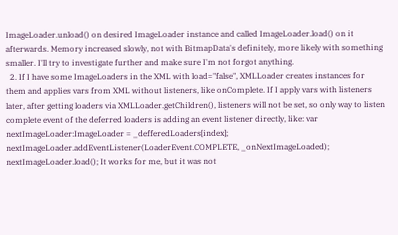ImageLoader.unload() on desired ImageLoader instance and called ImageLoader.load() on it afterwards. Memory increased slowly, not with BitmapData's definitely, more likely with something smaller. I'll try to investigate further and make sure I'm not forgot anything.
  2. If I have some ImageLoaders in the XML with load="false", XMLLoader creates instances for them and applies vars from XML without listeners, like onComplete. If I apply vars with listeners later, after getting loaders via XMLLoader.getChildren(), listeners will not be set, so only way to listen complete event of the deferred loaders is adding an event listener directly, like: var nextImageLoader:ImageLoader = _defferedLoaders[index]; nextImageLoader.addEventListener(LoaderEvent.COMPLETE, _onNextImageLoaded); nextImageLoader.load(); It works for me, but it was not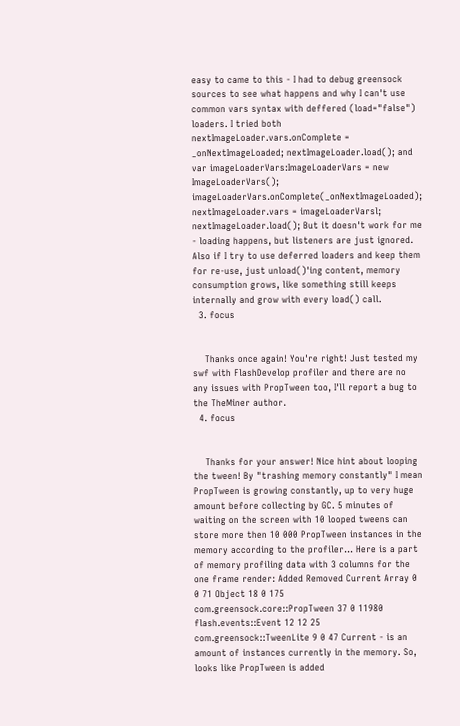easy to came to this - I had to debug greensock sources to see what happens and why I can't use common vars syntax with deffered (load="false") loaders. I tried both nextImageLoader.vars.onComplete = _onNextImageLoaded; nextImageLoader.load(); and var imageLoaderVars:ImageLoaderVars = new ImageLoaderVars(); imageLoaderVars.onComplete(_onNextImageLoaded); nextImageLoader.vars = imageLoaderVarsl; nextImageLoader.load(); But it doesn't work for me - loading happens, but listeners are just ignored. Also if I try to use deferred loaders and keep them for re-use, just unload()'ing content, memory consumption grows, like something still keeps internally and grow with every load() call.
  3. focus


    Thanks once again! You're right! Just tested my swf with FlashDevelop profiler and there are no any issues with PropTween too, I'll report a bug to the TheMiner author.
  4. focus


    Thanks for your answer! Nice hint about looping the tween! By "trashing memory constantly" I mean PropTween is growing constantly, up to very huge amount before collecting by GC. 5 minutes of waiting on the screen with 10 looped tweens can store more then 10 000 PropTween instances in the memory according to the profiler... Here is a part of memory profiling data with 3 columns for the one frame render: Added Removed Current Array 0 0 71 Object 18 0 175 com.greensock.core::PropTween 37 0 11980 flash.events::Event 12 12 25 com.greensock::TweenLite 9 0 47 Current - is an amount of instances currently in the memory. So, looks like PropTween is added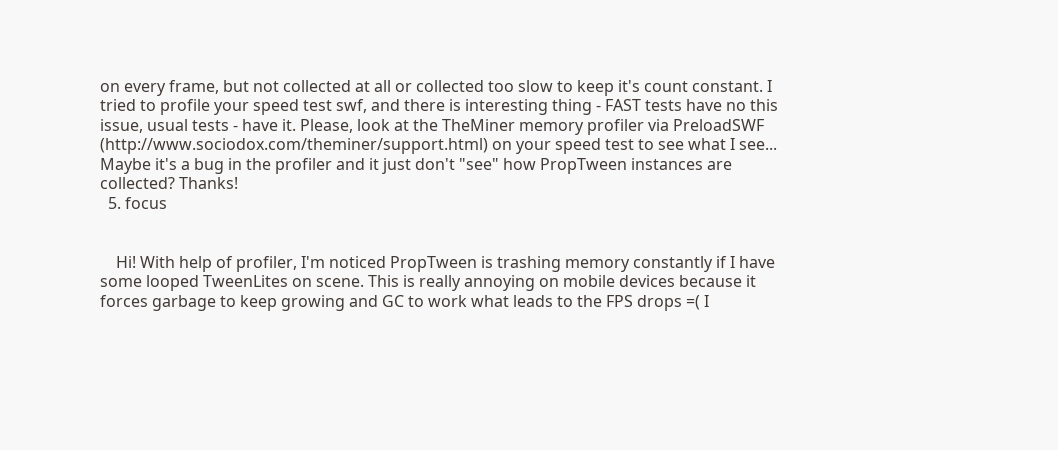on every frame, but not collected at all or collected too slow to keep it's count constant. I tried to profile your speed test swf, and there is interesting thing - FAST tests have no this issue, usual tests - have it. Please, look at the TheMiner memory profiler via PreloadSWF (http://www.sociodox.com/theminer/support.html) on your speed test to see what I see... Maybe it's a bug in the profiler and it just don't "see" how PropTween instances are collected? Thanks!
  5. focus


    Hi! With help of profiler, I'm noticed PropTween is trashing memory constantly if I have some looped TweenLites on scene. This is really annoying on mobile devices because it forces garbage to keep growing and GC to work what leads to the FPS drops =( I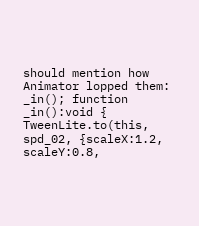should mention how Animator lopped them: _in(); function _in():void { TweenLite.to(this, spd_02, {scaleX:1.2, scaleY:0.8,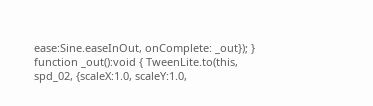ease:Sine.easeInOut, onComplete: _out}); } function _out():void { TweenLite.to(this, spd_02, {scaleX:1.0, scaleY:1.0,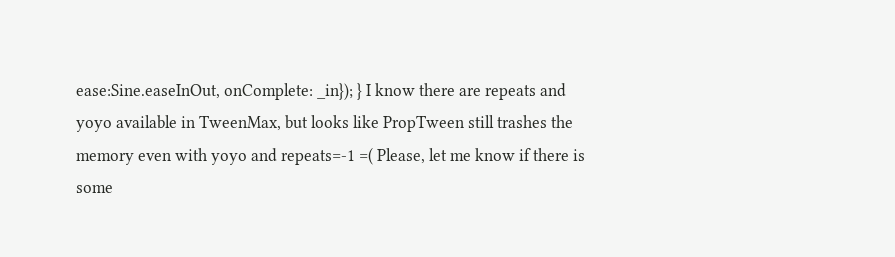ease:Sine.easeInOut, onComplete: _in}); } I know there are repeats and yoyo available in TweenMax, but looks like PropTween still trashes the memory even with yoyo and repeats=-1 =( Please, let me know if there is some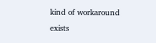kind of workaround exists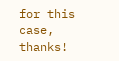for this case, thanks!